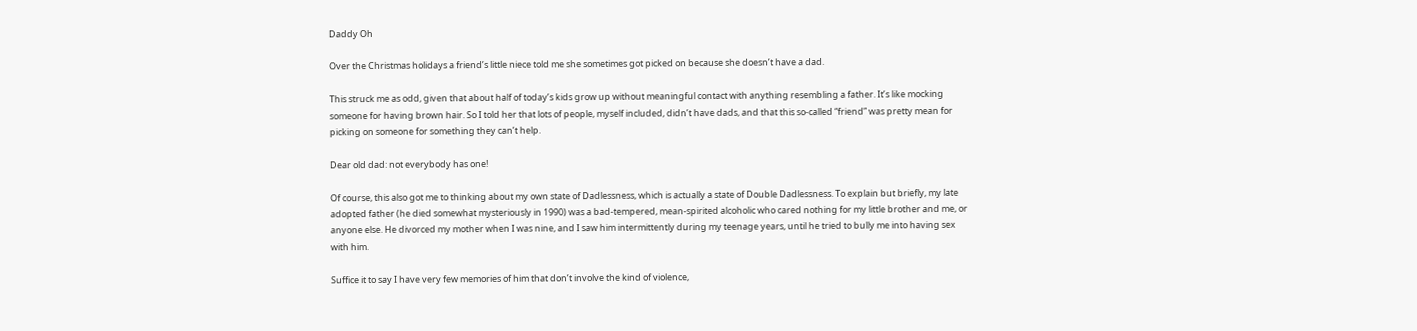Daddy Oh

Over the Christmas holidays a friend’s little niece told me she sometimes got picked on because she doesn’t have a dad.

This struck me as odd, given that about half of today’s kids grow up without meaningful contact with anything resembling a father. It’s like mocking someone for having brown hair. So I told her that lots of people, myself included, didn’t have dads, and that this so-called “friend” was pretty mean for picking on someone for something they can’t help.

Dear old dad: not everybody has one!

Of course, this also got me to thinking about my own state of Dadlessness, which is actually a state of Double Dadlessness. To explain but briefly, my late adopted father (he died somewhat mysteriously in 1990) was a bad-tempered, mean-spirited alcoholic who cared nothing for my little brother and me, or anyone else. He divorced my mother when I was nine, and I saw him intermittently during my teenage years, until he tried to bully me into having sex with him.

Suffice it to say I have very few memories of him that don’t involve the kind of violence,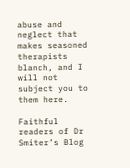abuse and neglect that makes seasoned therapists blanch, and I will not subject you to them here.

Faithful readers of Dr Smiter’s Blog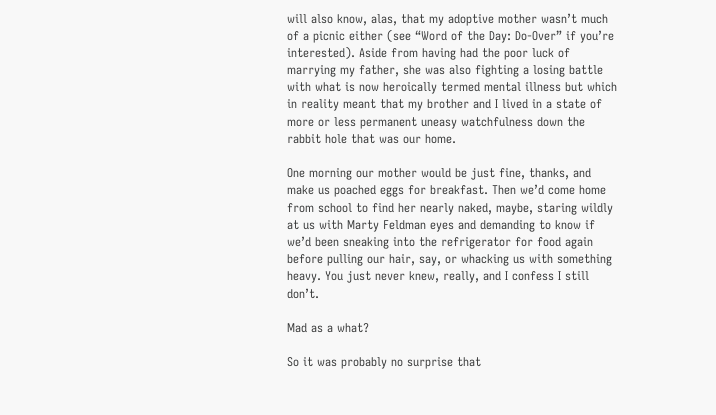will also know, alas, that my adoptive mother wasn’t much of a picnic either (see “Word of the Day: Do-Over” if you’re interested). Aside from having had the poor luck of marrying my father, she was also fighting a losing battle with what is now heroically termed mental illness but which in reality meant that my brother and I lived in a state of more or less permanent uneasy watchfulness down the rabbit hole that was our home.

One morning our mother would be just fine, thanks, and make us poached eggs for breakfast. Then we’d come home from school to find her nearly naked, maybe, staring wildly at us with Marty Feldman eyes and demanding to know if we’d been sneaking into the refrigerator for food again before pulling our hair, say, or whacking us with something heavy. You just never knew, really, and I confess I still don’t.

Mad as a what?

So it was probably no surprise that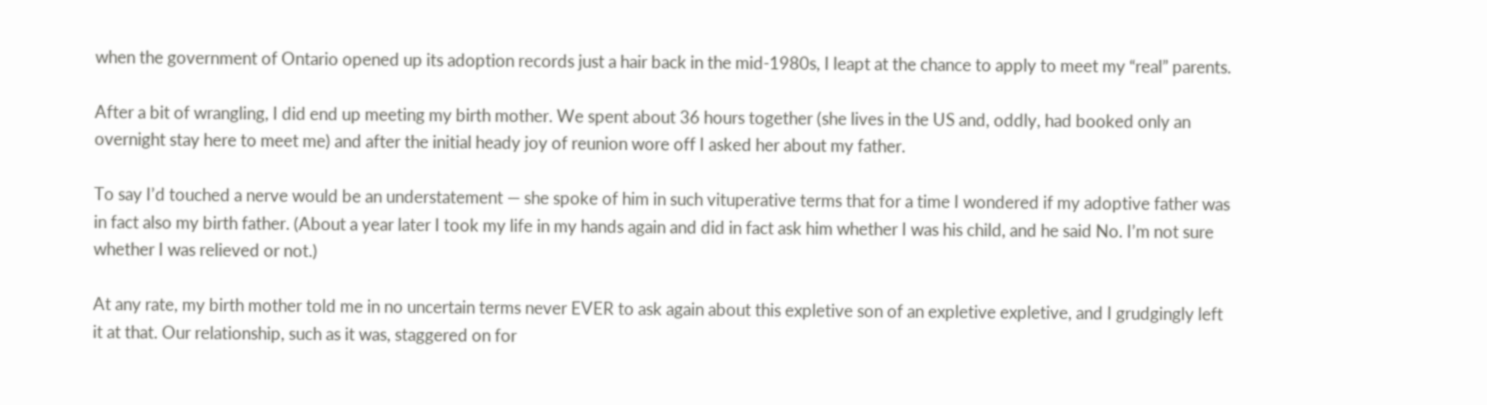when the government of Ontario opened up its adoption records just a hair back in the mid-1980s, I leapt at the chance to apply to meet my “real” parents.

After a bit of wrangling, I did end up meeting my birth mother. We spent about 36 hours together (she lives in the US and, oddly, had booked only an overnight stay here to meet me) and after the initial heady joy of reunion wore off I asked her about my father.

To say I’d touched a nerve would be an understatement — she spoke of him in such vituperative terms that for a time I wondered if my adoptive father was in fact also my birth father. (About a year later I took my life in my hands again and did in fact ask him whether I was his child, and he said No. I’m not sure whether I was relieved or not.)

At any rate, my birth mother told me in no uncertain terms never EVER to ask again about this expletive son of an expletive expletive, and I grudgingly left it at that. Our relationship, such as it was, staggered on for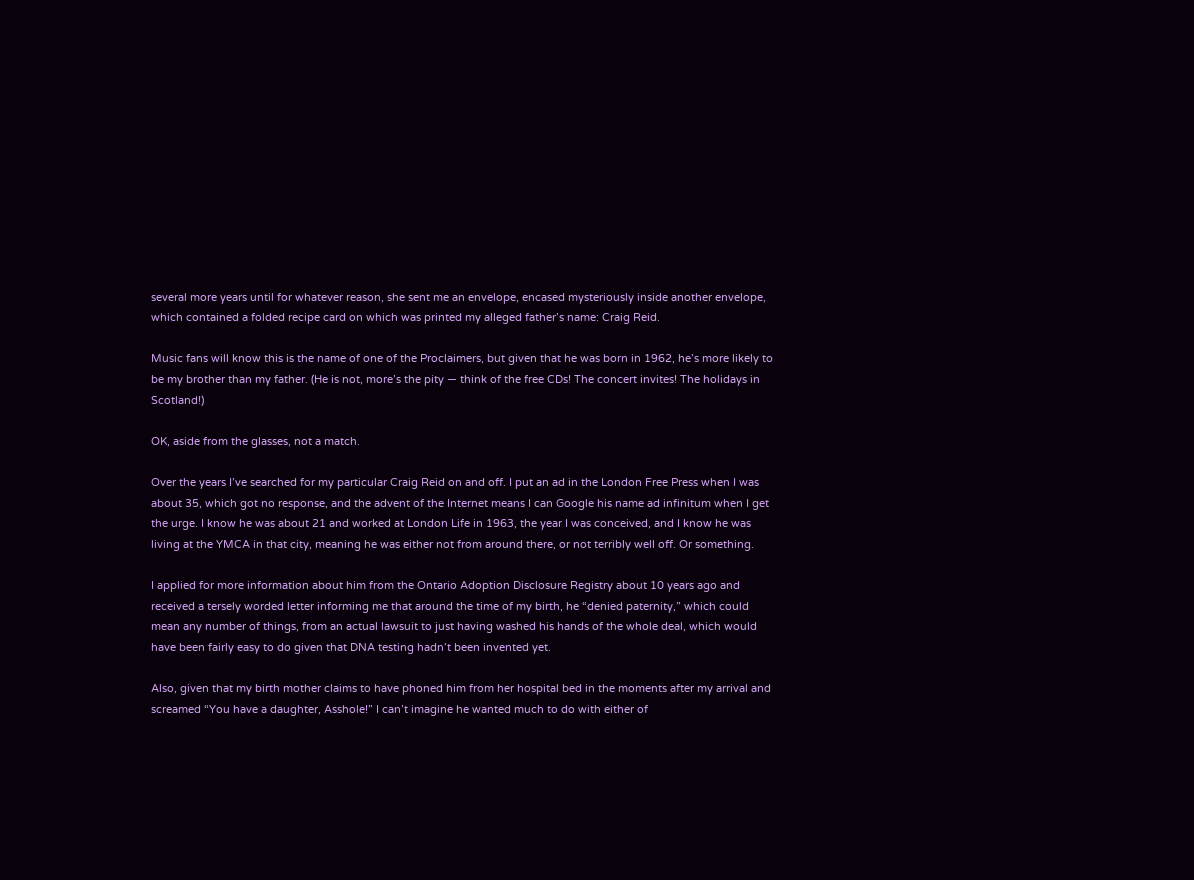several more years until for whatever reason, she sent me an envelope, encased mysteriously inside another envelope, which contained a folded recipe card on which was printed my alleged father’s name: Craig Reid.

Music fans will know this is the name of one of the Proclaimers, but given that he was born in 1962, he’s more likely to be my brother than my father. (He is not, more’s the pity — think of the free CDs! The concert invites! The holidays in Scotland!)

OK, aside from the glasses, not a match.

Over the years I’ve searched for my particular Craig Reid on and off. I put an ad in the London Free Press when I was about 35, which got no response, and the advent of the Internet means I can Google his name ad infinitum when I get the urge. I know he was about 21 and worked at London Life in 1963, the year I was conceived, and I know he was living at the YMCA in that city, meaning he was either not from around there, or not terribly well off. Or something.

I applied for more information about him from the Ontario Adoption Disclosure Registry about 10 years ago and received a tersely worded letter informing me that around the time of my birth, he “denied paternity,” which could mean any number of things, from an actual lawsuit to just having washed his hands of the whole deal, which would have been fairly easy to do given that DNA testing hadn’t been invented yet.

Also, given that my birth mother claims to have phoned him from her hospital bed in the moments after my arrival and screamed “You have a daughter, Asshole!” I can’t imagine he wanted much to do with either of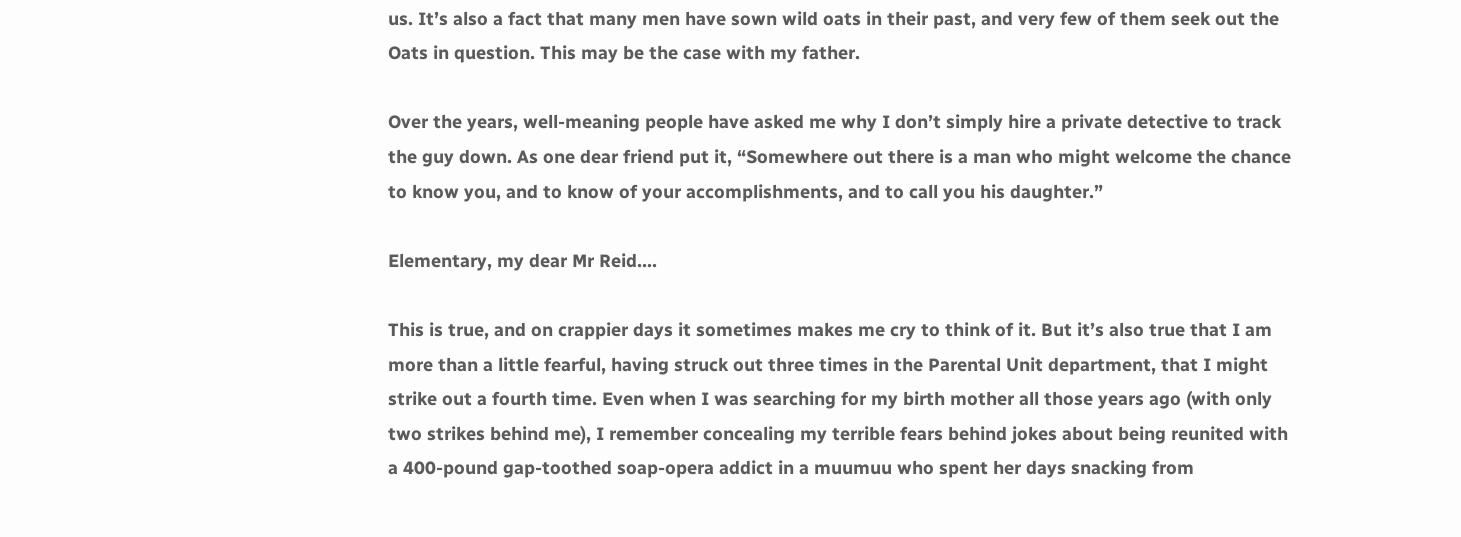us. It’s also a fact that many men have sown wild oats in their past, and very few of them seek out the Oats in question. This may be the case with my father.

Over the years, well-meaning people have asked me why I don’t simply hire a private detective to track the guy down. As one dear friend put it, “Somewhere out there is a man who might welcome the chance to know you, and to know of your accomplishments, and to call you his daughter.”

Elementary, my dear Mr Reid....

This is true, and on crappier days it sometimes makes me cry to think of it. But it’s also true that I am more than a little fearful, having struck out three times in the Parental Unit department, that I might strike out a fourth time. Even when I was searching for my birth mother all those years ago (with only two strikes behind me), I remember concealing my terrible fears behind jokes about being reunited with a 400-pound gap-toothed soap-opera addict in a muumuu who spent her days snacking from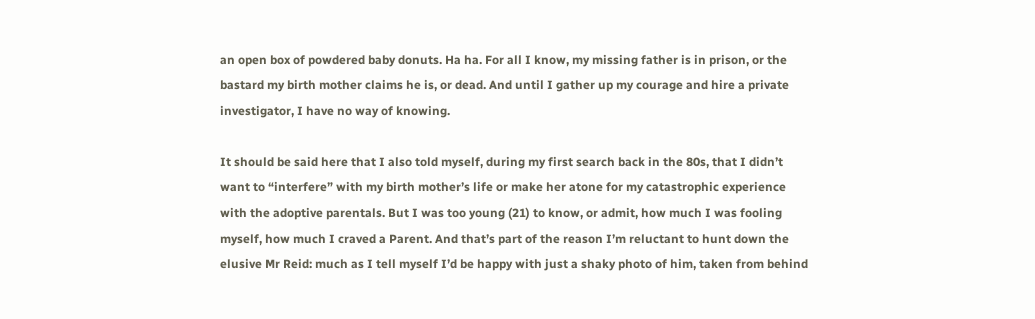an open box of powdered baby donuts. Ha ha. For all I know, my missing father is in prison, or the bastard my birth mother claims he is, or dead. And until I gather up my courage and hire a private investigator, I have no way of knowing.

It should be said here that I also told myself, during my first search back in the 80s, that I didn’t want to “interfere” with my birth mother’s life or make her atone for my catastrophic experience with the adoptive parentals. But I was too young (21) to know, or admit, how much I was fooling myself, how much I craved a Parent. And that’s part of the reason I’m reluctant to hunt down the elusive Mr Reid: much as I tell myself I’d be happy with just a shaky photo of him, taken from behind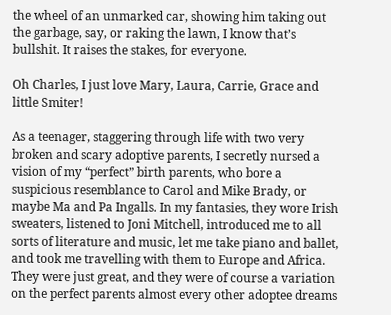the wheel of an unmarked car, showing him taking out the garbage, say, or raking the lawn, I know that’s bullshit. It raises the stakes, for everyone.

Oh Charles, I just love Mary, Laura, Carrie, Grace and little Smiter!

As a teenager, staggering through life with two very broken and scary adoptive parents, I secretly nursed a vision of my “perfect” birth parents, who bore a suspicious resemblance to Carol and Mike Brady, or maybe Ma and Pa Ingalls. In my fantasies, they wore Irish sweaters, listened to Joni Mitchell, introduced me to all sorts of literature and music, let me take piano and ballet, and took me travelling with them to Europe and Africa. They were just great, and they were of course a variation on the perfect parents almost every other adoptee dreams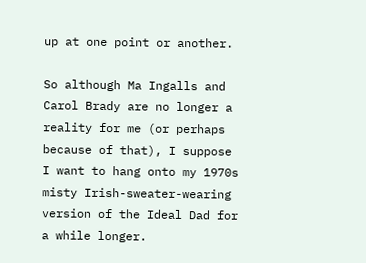up at one point or another.

So although Ma Ingalls and Carol Brady are no longer a reality for me (or perhaps because of that), I suppose I want to hang onto my 1970s misty Irish-sweater-wearing version of the Ideal Dad for a while longer.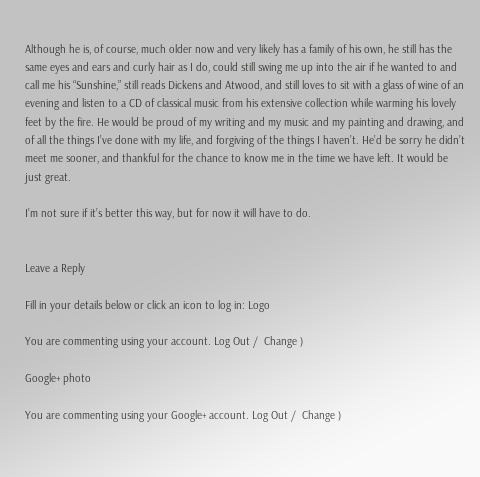Although he is, of course, much older now and very likely has a family of his own, he still has the same eyes and ears and curly hair as I do, could still swing me up into the air if he wanted to and call me his “Sunshine,” still reads Dickens and Atwood, and still loves to sit with a glass of wine of an evening and listen to a CD of classical music from his extensive collection while warming his lovely feet by the fire. He would be proud of my writing and my music and my painting and drawing, and of all the things I’ve done with my life, and forgiving of the things I haven’t. He’d be sorry he didn’t meet me sooner, and thankful for the chance to know me in the time we have left. It would be just great.

I’m not sure if it’s better this way, but for now it will have to do.


Leave a Reply

Fill in your details below or click an icon to log in: Logo

You are commenting using your account. Log Out /  Change )

Google+ photo

You are commenting using your Google+ account. Log Out /  Change )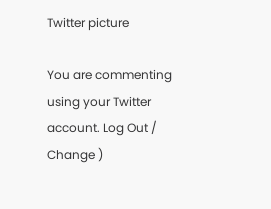Twitter picture

You are commenting using your Twitter account. Log Out /  Change )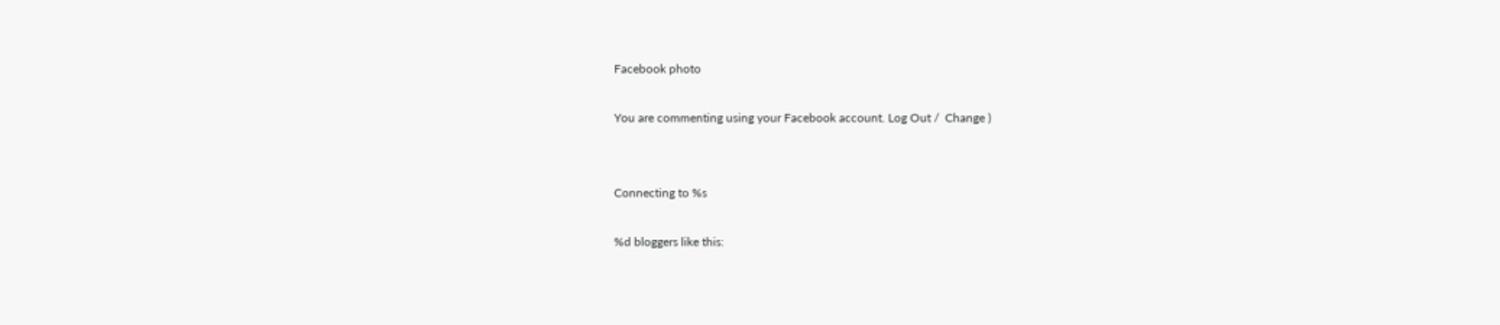Facebook photo

You are commenting using your Facebook account. Log Out /  Change )


Connecting to %s

%d bloggers like this: